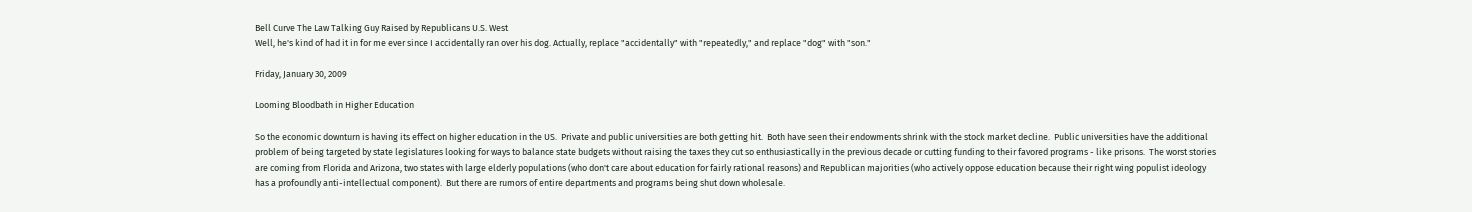Bell Curve The Law Talking Guy Raised by Republicans U.S. West
Well, he's kind of had it in for me ever since I accidentally ran over his dog. Actually, replace "accidentally" with "repeatedly," and replace "dog" with "son."

Friday, January 30, 2009

Looming Bloodbath in Higher Education

So the economic downturn is having its effect on higher education in the US.  Private and public universities are both getting hit.  Both have seen their endowments shrink with the stock market decline.  Public universities have the additional problem of being targeted by state legislatures looking for ways to balance state budgets without raising the taxes they cut so enthusiastically in the previous decade or cutting funding to their favored programs - like prisons.  The worst stories are coming from Florida and Arizona, two states with large elderly populations (who don't care about education for fairly rational reasons) and Republican majorities (who actively oppose education because their right wing populist ideology has a profoundly anti-intellectual component).  But there are rumors of entire departments and programs being shut down wholesale.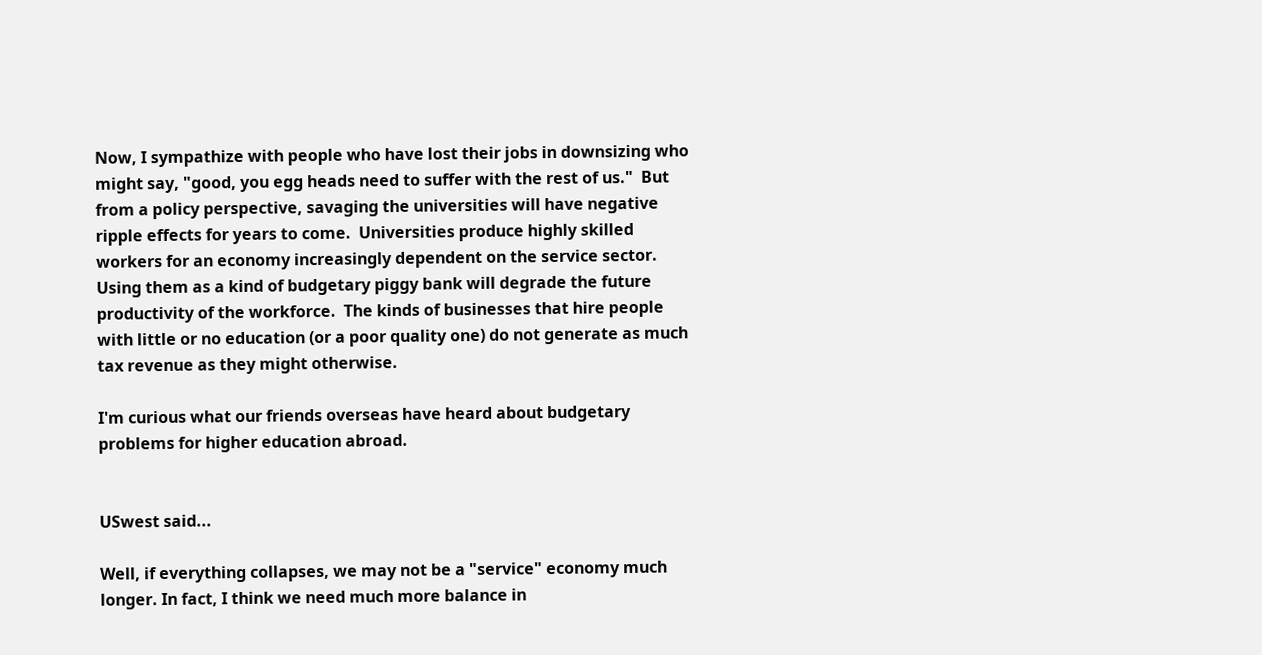Now, I sympathize with people who have lost their jobs in downsizing who might say, "good, you egg heads need to suffer with the rest of us."  But from a policy perspective, savaging the universities will have negative ripple effects for years to come.  Universities produce highly skilled workers for an economy increasingly dependent on the service sector.  Using them as a kind of budgetary piggy bank will degrade the future productivity of the workforce.  The kinds of businesses that hire people with little or no education (or a poor quality one) do not generate as much tax revenue as they might otherwise.

I'm curious what our friends overseas have heard about budgetary problems for higher education abroad.


USwest said...

Well, if everything collapses, we may not be a "service" economy much longer. In fact, I think we need much more balance in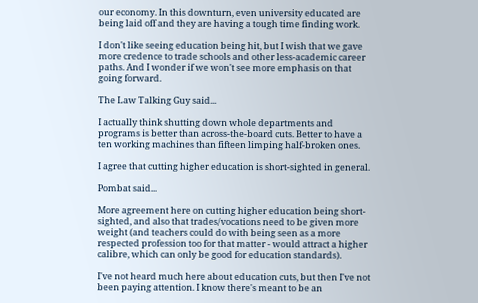our economy. In this downturn, even university educated are being laid off and they are having a tough time finding work.

I don't like seeing education being hit, but I wish that we gave more credence to trade schools and other less-academic career paths. And I wonder if we won't see more emphasis on that going forward.

The Law Talking Guy said...

I actually think shutting down whole departments and programs is better than across-the-board cuts. Better to have a ten working machines than fifteen limping half-broken ones.

I agree that cutting higher education is short-sighted in general.

Pombat said...

More agreement here on cutting higher education being short-sighted, and also that trades/vocations need to be given more weight (and teachers could do with being seen as a more respected profession too for that matter - would attract a higher calibre, which can only be good for education standards).

I've not heard much here about education cuts, but then I've not been paying attention. I know there's meant to be an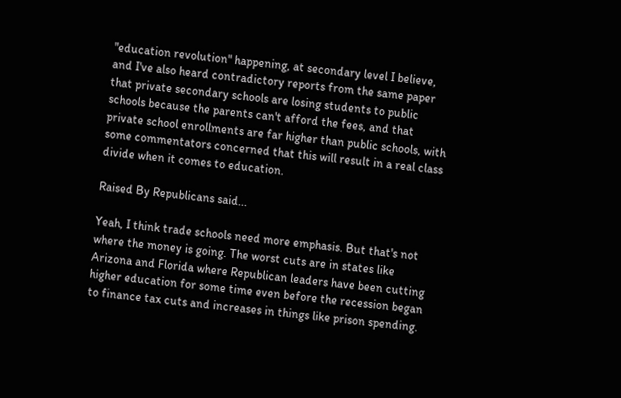"education revolution" happening, at secondary level I believe, and I've also heard contradictory reports from the same paper that private secondary schools are losing students to public schools because the parents can't afford the fees, and that private school enrollments are far higher than public schools, with some commentators concerned that this will result in a real class divide when it comes to education.

Raised By Republicans said...

Yeah, I think trade schools need more emphasis. But that's not where the money is going. The worst cuts are in states like Arizona and Florida where Republican leaders have been cutting higher education for some time even before the recession began to finance tax cuts and increases in things like prison spending.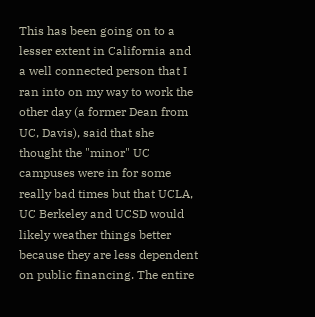This has been going on to a lesser extent in California and a well connected person that I ran into on my way to work the other day (a former Dean from UC, Davis), said that she thought the "minor" UC campuses were in for some really bad times but that UCLA, UC Berkeley and UCSD would likely weather things better because they are less dependent on public financing. The entire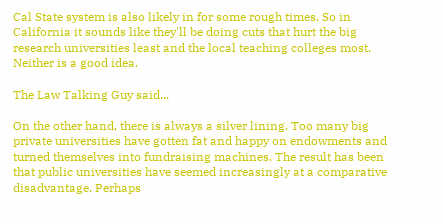Cal State system is also likely in for some rough times. So in California it sounds like they'll be doing cuts that hurt the big research universities least and the local teaching colleges most. Neither is a good idea.

The Law Talking Guy said...

On the other hand, there is always a silver lining. Too many big private universities have gotten fat and happy on endowments and turned themselves into fundraising machines. The result has been that public universities have seemed increasingly at a comparative disadvantage. Perhaps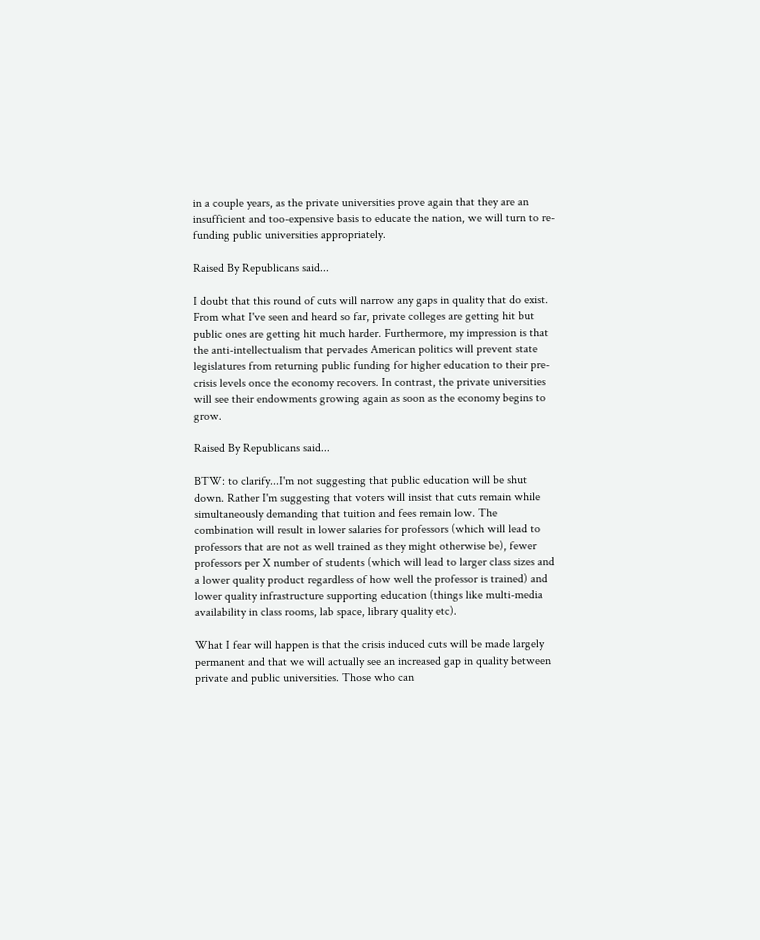in a couple years, as the private universities prove again that they are an insufficient and too-expensive basis to educate the nation, we will turn to re-funding public universities appropriately.

Raised By Republicans said...

I doubt that this round of cuts will narrow any gaps in quality that do exist. From what I've seen and heard so far, private colleges are getting hit but public ones are getting hit much harder. Furthermore, my impression is that the anti-intellectualism that pervades American politics will prevent state legislatures from returning public funding for higher education to their pre-crisis levels once the economy recovers. In contrast, the private universities will see their endowments growing again as soon as the economy begins to grow.

Raised By Republicans said...

BTW: to clarify...I'm not suggesting that public education will be shut down. Rather I'm suggesting that voters will insist that cuts remain while simultaneously demanding that tuition and fees remain low. The combination will result in lower salaries for professors (which will lead to professors that are not as well trained as they might otherwise be), fewer professors per X number of students (which will lead to larger class sizes and a lower quality product regardless of how well the professor is trained) and lower quality infrastructure supporting education (things like multi-media availability in class rooms, lab space, library quality etc).

What I fear will happen is that the crisis induced cuts will be made largely permanent and that we will actually see an increased gap in quality between private and public universities. Those who can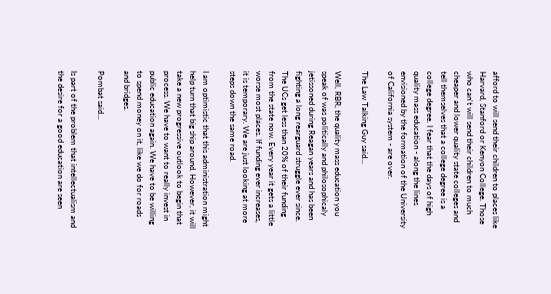afford to will send their children to places like Harvard, Stanford or Kenyon College. Those who can't will send their children to much cheaper and lower quality state colleges and tell themselves that a college degree is a college degree. I fear that the days of high quality mass education - along the lines envisioned by the formation of the University of California system - are over.

The Law Talking Guy said...

Well, RBR, the quality mass education you speak of was politically and philosophicaly jetissoned during Reagan years and has been fighting a long rearguard struggle ever since. The UCs get less than 20% of their funding from the state now. Every year it gets a little worse most places. If funding ever increases, it is temporary. We are just looking at more steps down the same road.

I am optimistic that this administration might help turn that big ship around. However, it will take a new progressive outlook to begin that process. We have to want to really invest in public education again. We have to be willing to spend money on it, like we do for roads and bridges.

Pombat said...

Is part of the problem that intellectualism and the desire for a good education are seen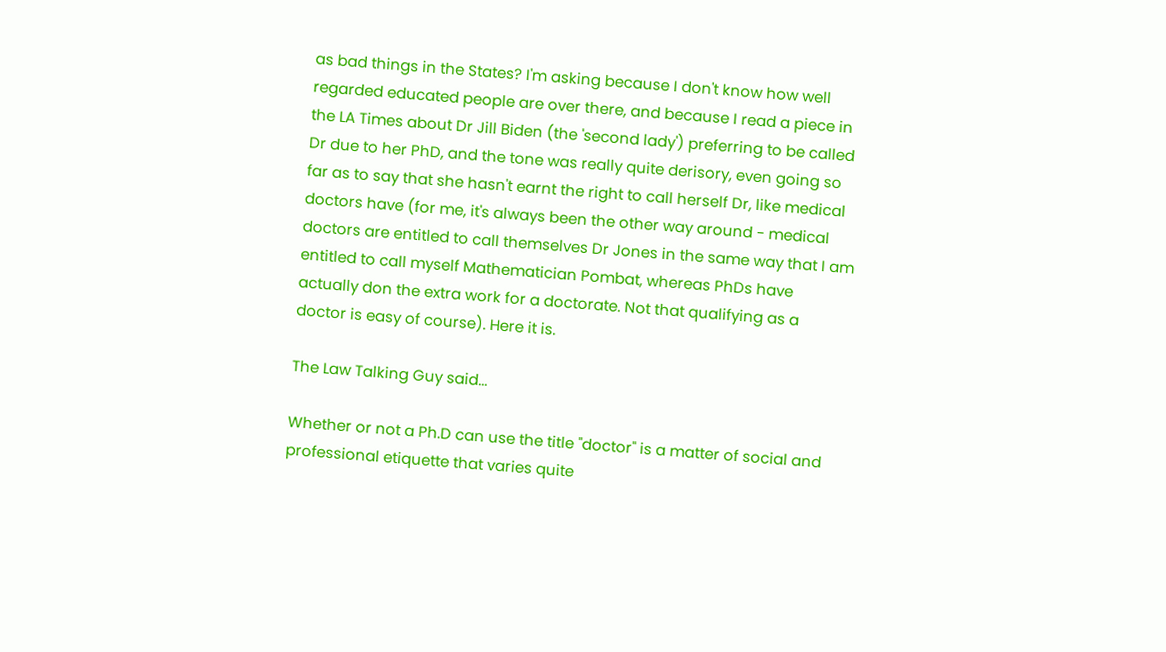as bad things in the States? I'm asking because I don't know how well regarded educated people are over there, and because I read a piece in the LA Times about Dr Jill Biden (the 'second lady') preferring to be called Dr due to her PhD, and the tone was really quite derisory, even going so far as to say that she hasn't earnt the right to call herself Dr, like medical doctors have (for me, it's always been the other way around - medical doctors are entitled to call themselves Dr Jones in the same way that I am entitled to call myself Mathematician Pombat, whereas PhDs have actually don the extra work for a doctorate. Not that qualifying as a doctor is easy of course). Here it is.

The Law Talking Guy said...

Whether or not a Ph.D can use the title "doctor" is a matter of social and professional etiquette that varies quite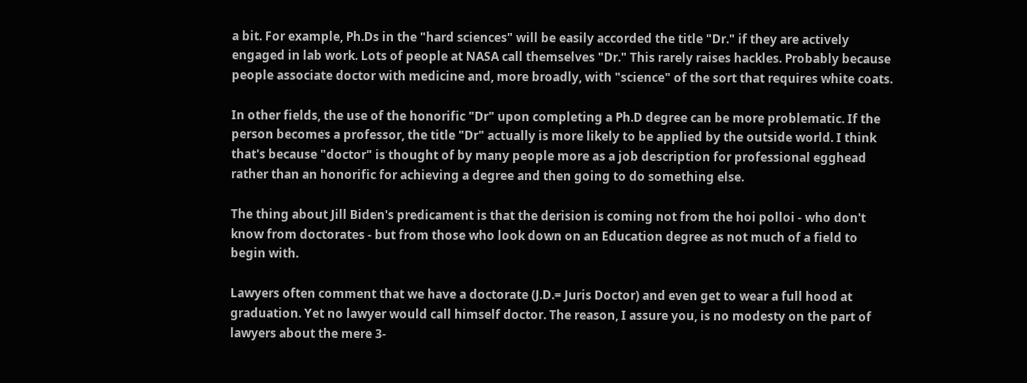a bit. For example, Ph.Ds in the "hard sciences" will be easily accorded the title "Dr." if they are actively engaged in lab work. Lots of people at NASA call themselves "Dr." This rarely raises hackles. Probably because people associate doctor with medicine and, more broadly, with "science" of the sort that requires white coats.

In other fields, the use of the honorific "Dr" upon completing a Ph.D degree can be more problematic. If the person becomes a professor, the title "Dr" actually is more likely to be applied by the outside world. I think that's because "doctor" is thought of by many people more as a job description for professional egghead rather than an honorific for achieving a degree and then going to do something else.

The thing about Jill Biden's predicament is that the derision is coming not from the hoi polloi - who don't know from doctorates - but from those who look down on an Education degree as not much of a field to begin with.

Lawyers often comment that we have a doctorate (J.D.= Juris Doctor) and even get to wear a full hood at graduation. Yet no lawyer would call himself doctor. The reason, I assure you, is no modesty on the part of lawyers about the mere 3-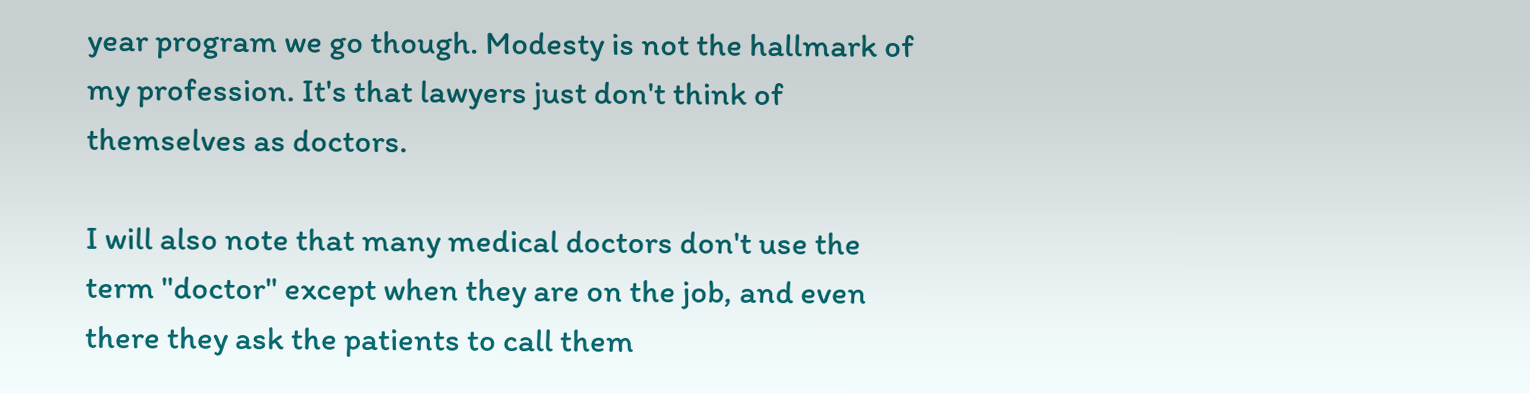year program we go though. Modesty is not the hallmark of my profession. It's that lawyers just don't think of themselves as doctors.

I will also note that many medical doctors don't use the term "doctor" except when they are on the job, and even there they ask the patients to call them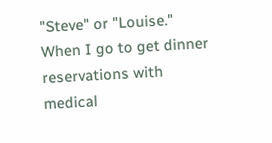"Steve" or "Louise." When I go to get dinner reservations with medical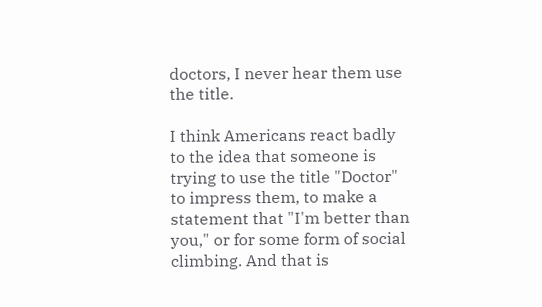doctors, I never hear them use the title.

I think Americans react badly to the idea that someone is trying to use the title "Doctor" to impress them, to make a statement that "I'm better than you," or for some form of social climbing. And that is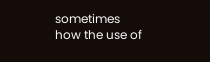sometimes how the use of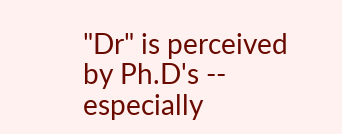"Dr" is perceived by Ph.D's -- especially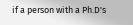if a person with a Ph.D's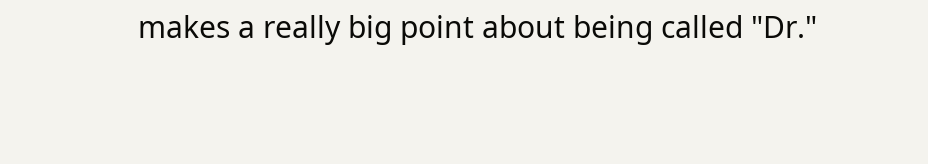makes a really big point about being called "Dr."